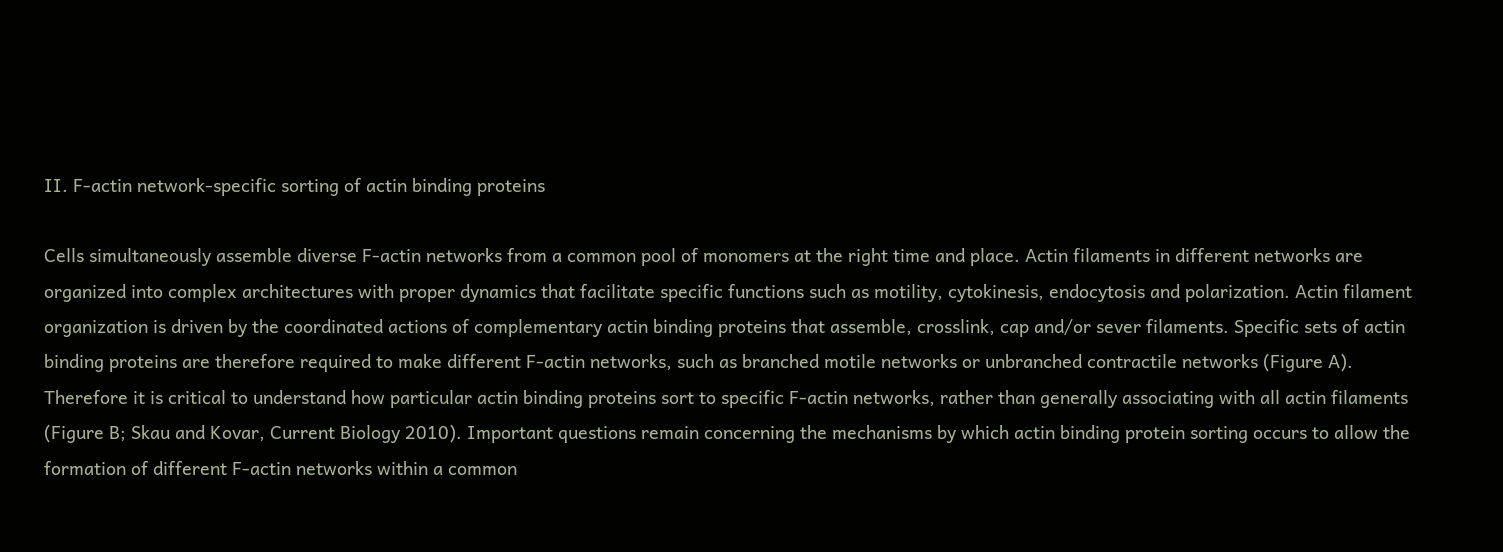II. F-actin network-specific sorting of actin binding proteins

Cells simultaneously assemble diverse F-actin networks from a common pool of monomers at the right time and place. Actin filaments in different networks are organized into complex architectures with proper dynamics that facilitate specific functions such as motility, cytokinesis, endocytosis and polarization. Actin filament organization is driven by the coordinated actions of complementary actin binding proteins that assemble, crosslink, cap and/or sever filaments. Specific sets of actin binding proteins are therefore required to make different F-actin networks, such as branched motile networks or unbranched contractile networks (Figure A). Therefore it is critical to understand how particular actin binding proteins sort to specific F-actin networks, rather than generally associating with all actin filaments (Figure B; Skau and Kovar, Current Biology 2010). Important questions remain concerning the mechanisms by which actin binding protein sorting occurs to allow the formation of different F-actin networks within a common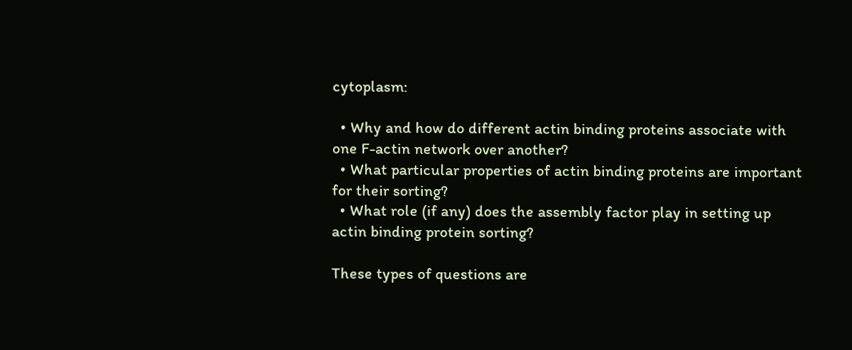cytoplasm:

  • Why and how do different actin binding proteins associate with one F-actin network over another?
  • What particular properties of actin binding proteins are important for their sorting?
  • What role (if any) does the assembly factor play in setting up actin binding protein sorting?

These types of questions are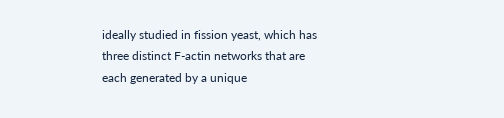ideally studied in fission yeast, which has three distinct F-actin networks that are each generated by a unique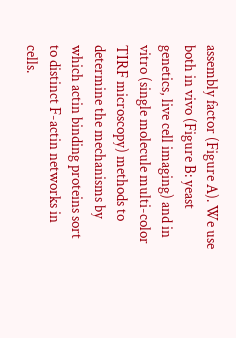assembly factor (Figure A). We use both in vivo (Figure B: yeast genetics, live cell imaging) and in vitro (single molecule multi-color TIRF microscopy) methods to determine the mechanisms by which actin binding proteins sort to distinct F-actin networks in cells.